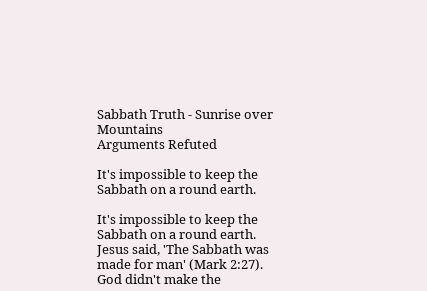Sabbath Truth - Sunrise over Mountains
Arguments Refuted

It's impossible to keep the Sabbath on a round earth.

It's impossible to keep the Sabbath on a round earth.
Jesus said, 'The Sabbath was made for man' (Mark 2:27). God didn't make the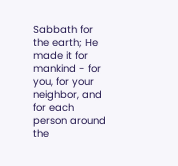Sabbath for the earth; He made it for mankind - for you, for your neighbor, and for each person around the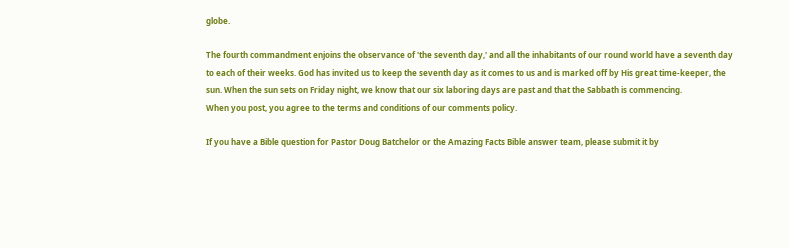globe.

The fourth commandment enjoins the observance of 'the seventh day,' and all the inhabitants of our round world have a seventh day to each of their weeks. God has invited us to keep the seventh day as it comes to us and is marked off by His great time-keeper, the sun. When the sun sets on Friday night, we know that our six laboring days are past and that the Sabbath is commencing.
When you post, you agree to the terms and conditions of our comments policy.

If you have a Bible question for Pastor Doug Batchelor or the Amazing Facts Bible answer team, please submit it by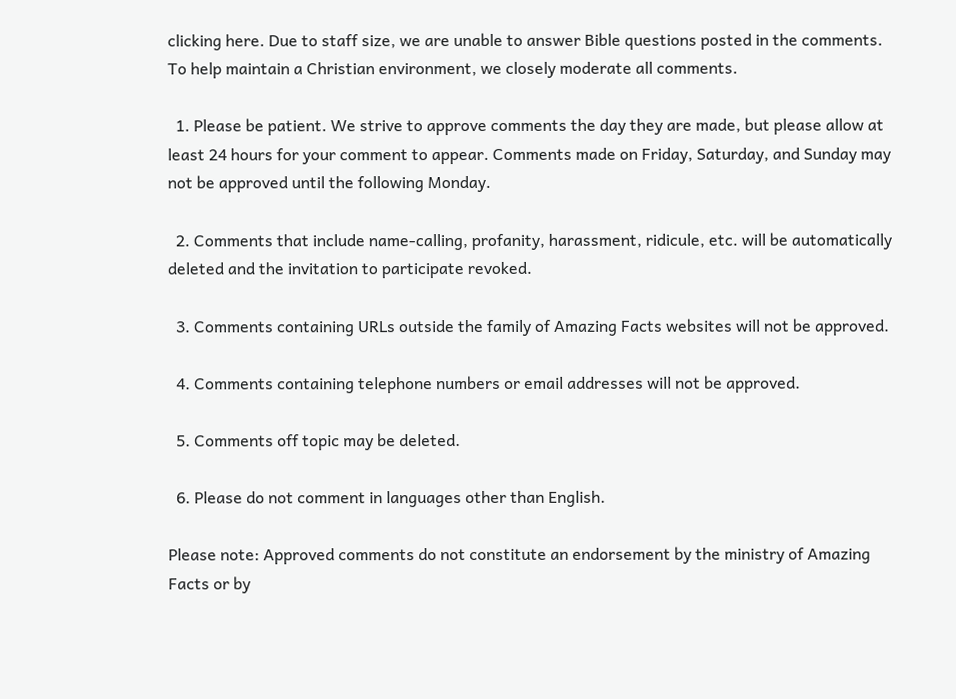clicking here. Due to staff size, we are unable to answer Bible questions posted in the comments.
To help maintain a Christian environment, we closely moderate all comments.

  1. Please be patient. We strive to approve comments the day they are made, but please allow at least 24 hours for your comment to appear. Comments made on Friday, Saturday, and Sunday may not be approved until the following Monday.

  2. Comments that include name-calling, profanity, harassment, ridicule, etc. will be automatically deleted and the invitation to participate revoked.

  3. Comments containing URLs outside the family of Amazing Facts websites will not be approved.

  4. Comments containing telephone numbers or email addresses will not be approved.

  5. Comments off topic may be deleted.

  6. Please do not comment in languages other than English.

Please note: Approved comments do not constitute an endorsement by the ministry of Amazing Facts or by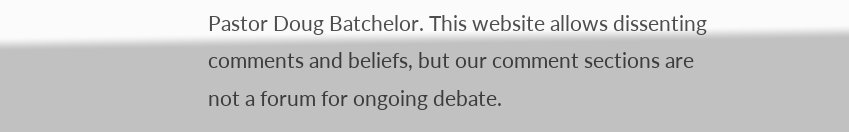Pastor Doug Batchelor. This website allows dissenting comments and beliefs, but our comment sections are not a forum for ongoing debate.